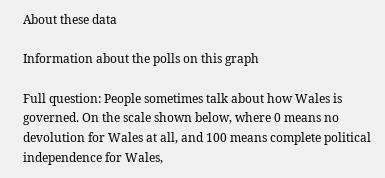About these data

Information about the polls on this graph

Full question: People sometimes talk about how Wales is governed. On the scale shown below, where 0 means no devolution for Wales at all, and 100 means complete political independence for Wales,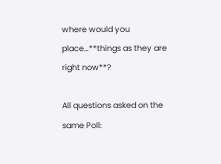where would you place…**things as they are right now**?

All questions asked on the same Poll: